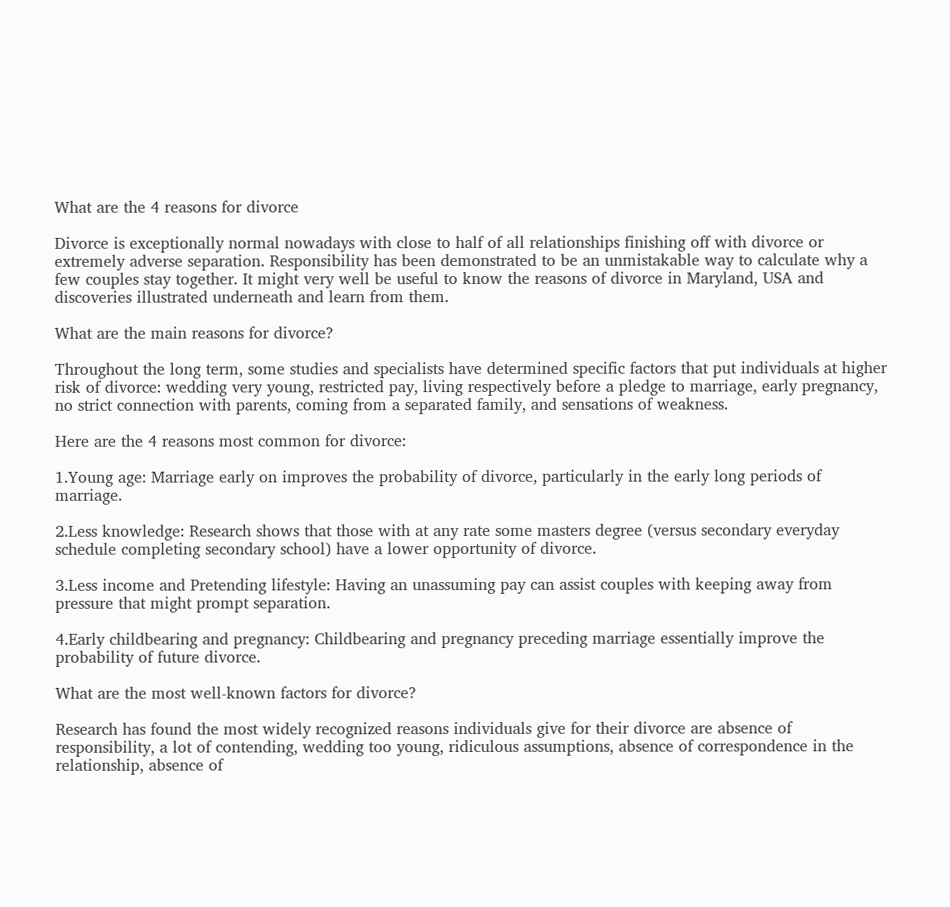What are the 4 reasons for divorce

Divorce is exceptionally normal nowadays with close to half of all relationships finishing off with divorce or extremely adverse separation. Responsibility has been demonstrated to be an unmistakable way to calculate why a few couples stay together. It might very well be useful to know the reasons of divorce in Maryland, USA and discoveries illustrated underneath and learn from them.

What are the main reasons for divorce?

Throughout the long term, some studies and specialists have determined specific factors that put individuals at higher risk of divorce: wedding very young, restricted pay, living respectively before a pledge to marriage, early pregnancy, no strict connection with parents, coming from a separated family, and sensations of weakness.

Here are the 4 reasons most common for divorce:

1.Young age: Marriage early on improves the probability of divorce, particularly in the early long periods of marriage.

2.Less knowledge: Research shows that those with at any rate some masters degree (versus secondary everyday schedule completing secondary school) have a lower opportunity of divorce.

3.Less income and Pretending lifestyle: Having an unassuming pay can assist couples with keeping away from pressure that might prompt separation.

4.Early childbearing and pregnancy: Childbearing and pregnancy preceding marriage essentially improve the probability of future divorce.

What are the most well-known factors for divorce?

Research has found the most widely recognized reasons individuals give for their divorce are absence of responsibility, a lot of contending, wedding too young, ridiculous assumptions, absence of correspondence in the relationship, absence of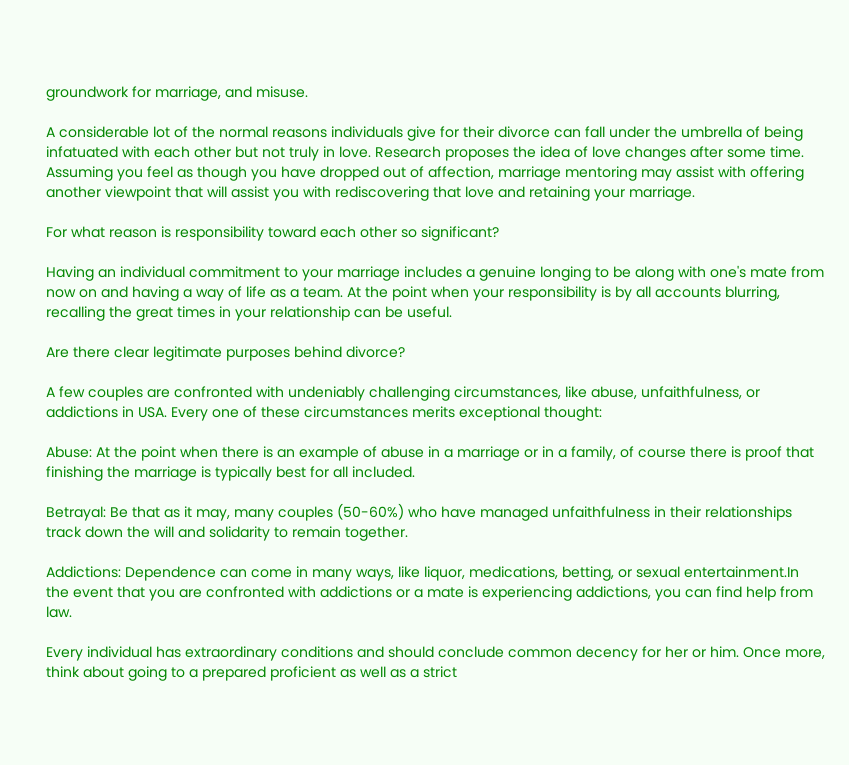groundwork for marriage, and misuse.

A considerable lot of the normal reasons individuals give for their divorce can fall under the umbrella of being infatuated with each other but not truly in love. Research proposes the idea of love changes after some time. Assuming you feel as though you have dropped out of affection, marriage mentoring may assist with offering another viewpoint that will assist you with rediscovering that love and retaining your marriage.

For what reason is responsibility toward each other so significant?

Having an individual commitment to your marriage includes a genuine longing to be along with one's mate from now on and having a way of life as a team. At the point when your responsibility is by all accounts blurring, recalling the great times in your relationship can be useful.

Are there clear legitimate purposes behind divorce?

A few couples are confronted with undeniably challenging circumstances, like abuse, unfaithfulness, or addictions in USA. Every one of these circumstances merits exceptional thought:

Abuse: At the point when there is an example of abuse in a marriage or in a family, of course there is proof that finishing the marriage is typically best for all included.

Betrayal: Be that as it may, many couples (50-60%) who have managed unfaithfulness in their relationships track down the will and solidarity to remain together.

Addictions: Dependence can come in many ways, like liquor, medications, betting, or sexual entertainment.In the event that you are confronted with addictions or a mate is experiencing addictions, you can find help from law.

Every individual has extraordinary conditions and should conclude common decency for her or him. Once more, think about going to a prepared proficient as well as a strict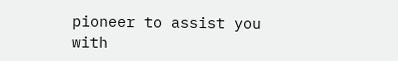pioneer to assist you with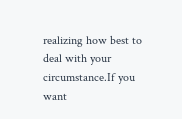realizing how best to deal with your circumstance.If you want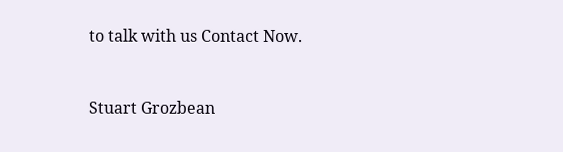to talk with us Contact Now.


Stuart Grozbean